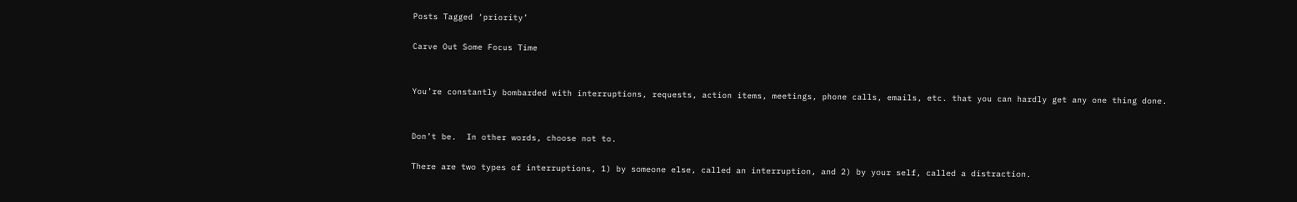Posts Tagged ‘priority’

Carve Out Some Focus Time


You’re constantly bombarded with interruptions, requests, action items, meetings, phone calls, emails, etc. that you can hardly get any one thing done.


Don’t be.  In other words, choose not to.

There are two types of interruptions, 1) by someone else, called an interruption, and 2) by your self, called a distraction.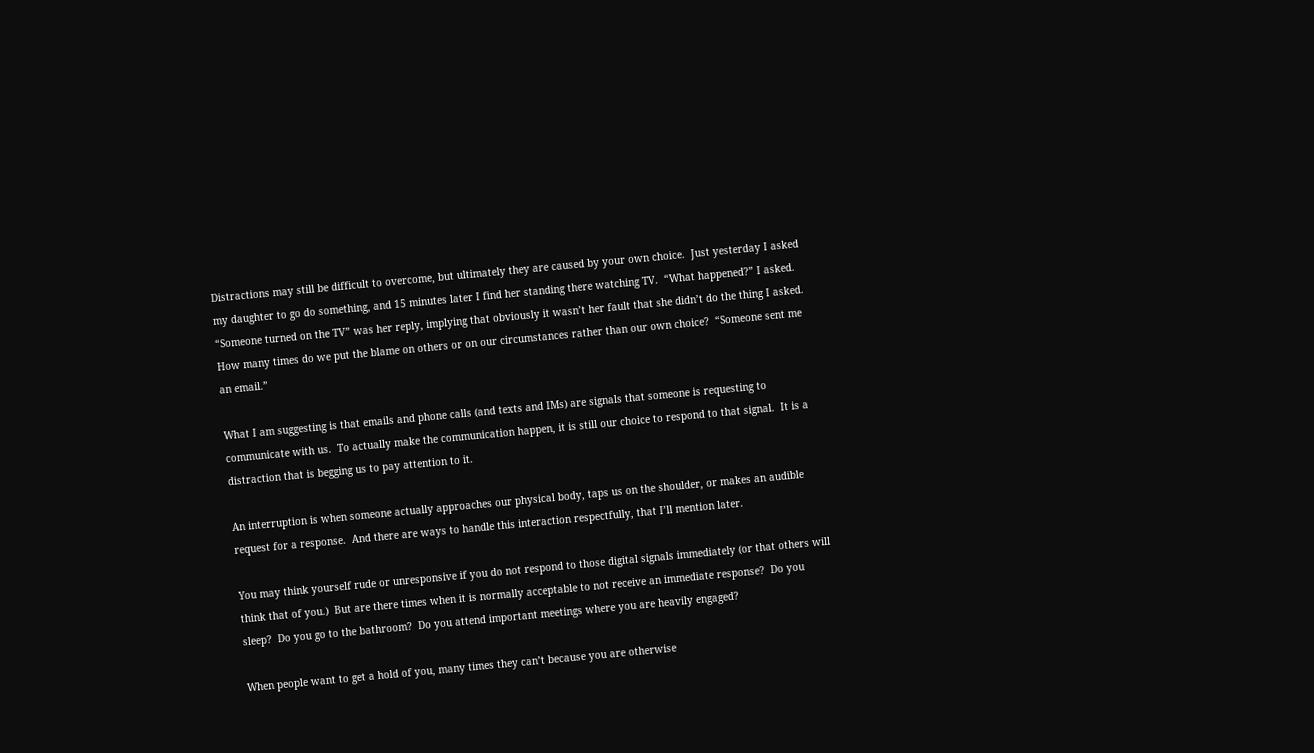Distractions may still be difficult to overcome, but ultimately they are caused by your own choice.  Just yesterday I asked my daughter to go do something, and 15 minutes later I find her standing there watching TV.  “What happened?” I asked. “Someone turned on the TV” was her reply, implying that obviously it wasn’t her fault that she didn’t do the thing I asked.  How many times do we put the blame on others or on our circumstances rather than our own choice?  “Someone sent me an email.”

What I am suggesting is that emails and phone calls (and texts and IMs) are signals that someone is requesting to communicate with us.  To actually make the communication happen, it is still our choice to respond to that signal.  It is a distraction that is begging us to pay attention to it.

An interruption is when someone actually approaches our physical body, taps us on the shoulder, or makes an audible request for a response.  And there are ways to handle this interaction respectfully, that I’ll mention later.

You may think yourself rude or unresponsive if you do not respond to those digital signals immediately (or that others will think that of you.)  But are there times when it is normally acceptable to not receive an immediate response?  Do you sleep?  Do you go to the bathroom?  Do you attend important meetings where you are heavily engaged?

When people want to get a hold of you, many times they can’t because you are otherwise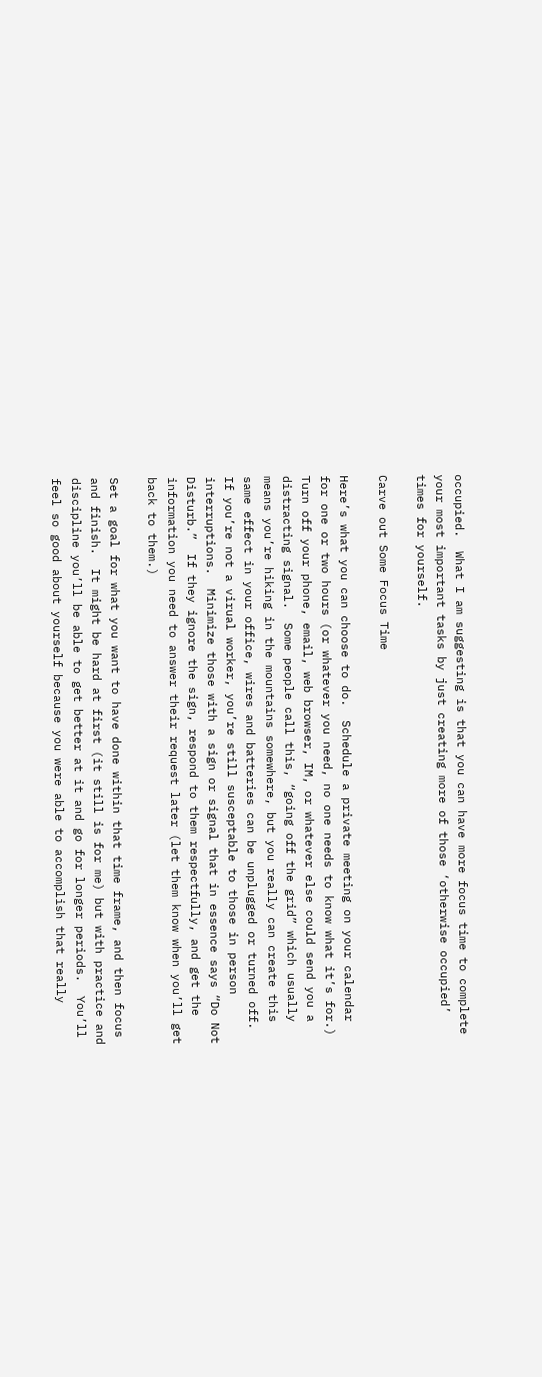occupied.  What I am suggesting is that you can have more focus time to complete your most important tasks by just creating more of those ‘otherwise occupied’ times for yourself.

Carve out Some Focus Time

Here’s what you can choose to do.  Schedule a private meeting on your calendar for one or two hours (or whatever you need, no one needs to know what it’s for.)  Turn off your phone, email, web browser, IM, or whatever else could send you a distracting signal.  Some people call this, “going off the grid” which usually means you’re hiking in the mountains somewhere, but you really can create this same effect in your office, wires and batteries can be unplugged or turned off.  If you’re not a virual worker, you’re still susceptable to those in person interruptions.  Minimize those with a sign or signal that in essence says “Do Not Disturb.”  If they ignore the sign, respond to them respectfully, and get the information you need to answer their request later (let them know when you’ll get back to them.)

Set a goal for what you want to have done within that time frame, and then focus and finish.  It might be hard at first (it still is for me) but with practice and discipline you’ll be able to get better at it and go for longer periods.  You’ll feel so good about yourself because you were able to accomplish that really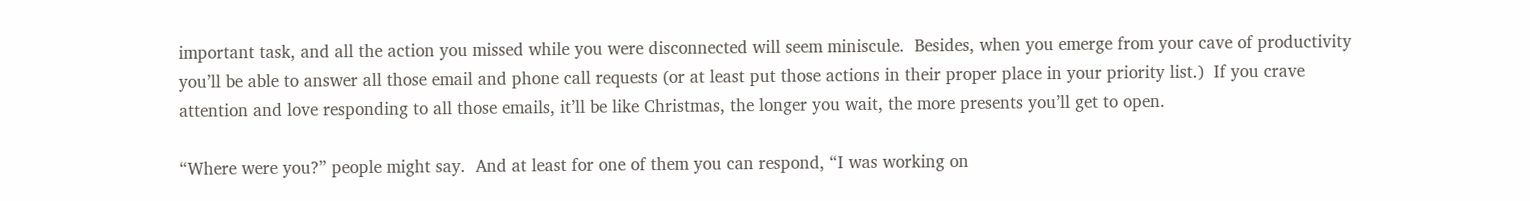important task, and all the action you missed while you were disconnected will seem miniscule.  Besides, when you emerge from your cave of productivity you’ll be able to answer all those email and phone call requests (or at least put those actions in their proper place in your priority list.)  If you crave attention and love responding to all those emails, it’ll be like Christmas, the longer you wait, the more presents you’ll get to open.

“Where were you?” people might say.  And at least for one of them you can respond, “I was working on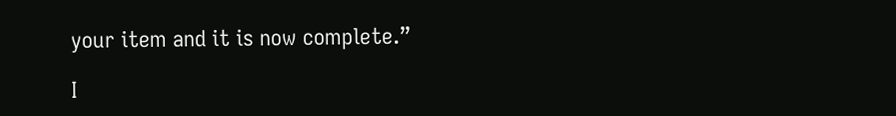your item and it is now complete.”

I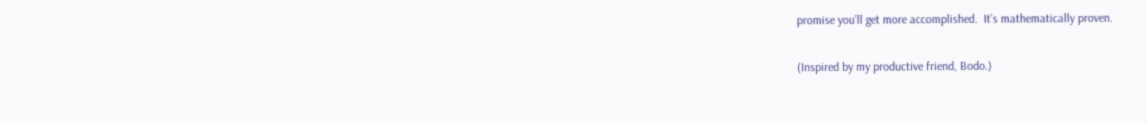promise you’ll get more accomplished.  It’s mathematically proven.

(Inspired by my productive friend, Bodo.)